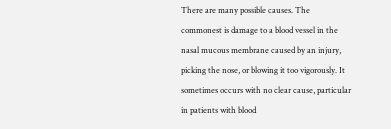There are many possible causes. The commonest is damage to a blood vessel in the nasal mucous membrane caused by an injury, picking the nose, or blowing it too vigorously. It sometimes occurs with no clear cause, particular in patients with blood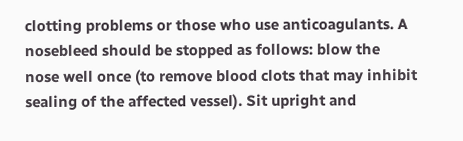clotting problems or those who use anticoagulants. A nosebleed should be stopped as follows: blow the nose well once (to remove blood clots that may inhibit sealing of the affected vessel). Sit upright and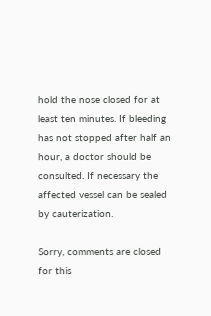hold the nose closed for at least ten minutes. If bleeding has not stopped after half an hour, a doctor should be consulted. If necessary the affected vessel can be sealed by cauterization.

Sorry, comments are closed for this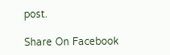post.

Share On Facebook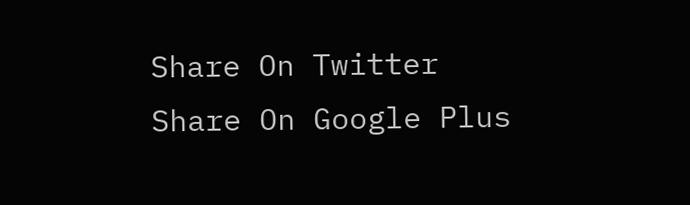Share On Twitter
Share On Google Plus